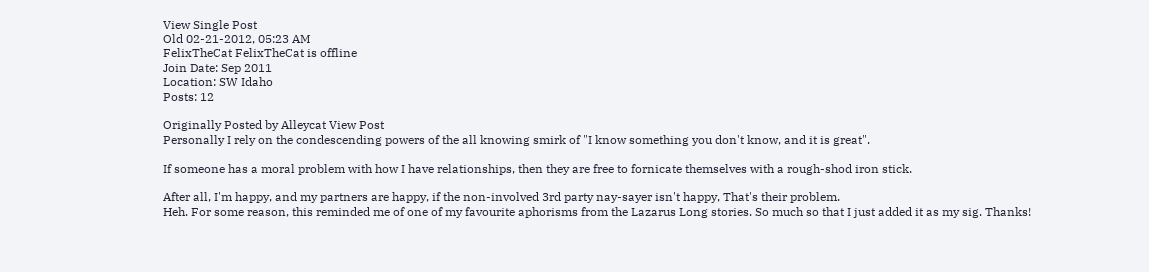View Single Post
Old 02-21-2012, 05:23 AM
FelixTheCat FelixTheCat is offline
Join Date: Sep 2011
Location: SW Idaho
Posts: 12

Originally Posted by Alleycat View Post
Personally I rely on the condescending powers of the all knowing smirk of "I know something you don't know, and it is great".

If someone has a moral problem with how I have relationships, then they are free to fornicate themselves with a rough-shod iron stick.

After all, I'm happy, and my partners are happy, if the non-involved 3rd party nay-sayer isn't happy, That's their problem.
Heh. For some reason, this reminded me of one of my favourite aphorisms from the Lazarus Long stories. So much so that I just added it as my sig. Thanks!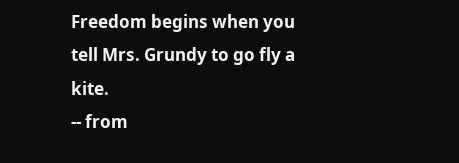Freedom begins when you tell Mrs. Grundy to go fly a kite.
-- from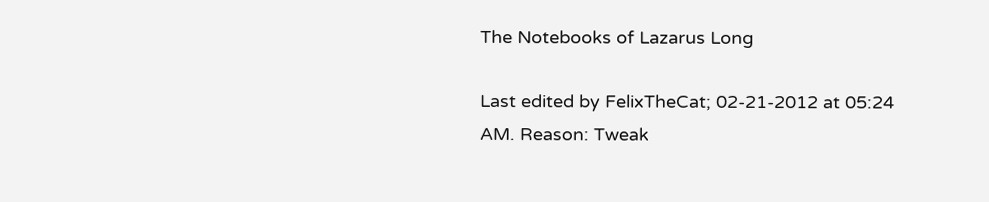The Notebooks of Lazarus Long

Last edited by FelixTheCat; 02-21-2012 at 05:24 AM. Reason: Tweak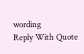wording
Reply With Quote